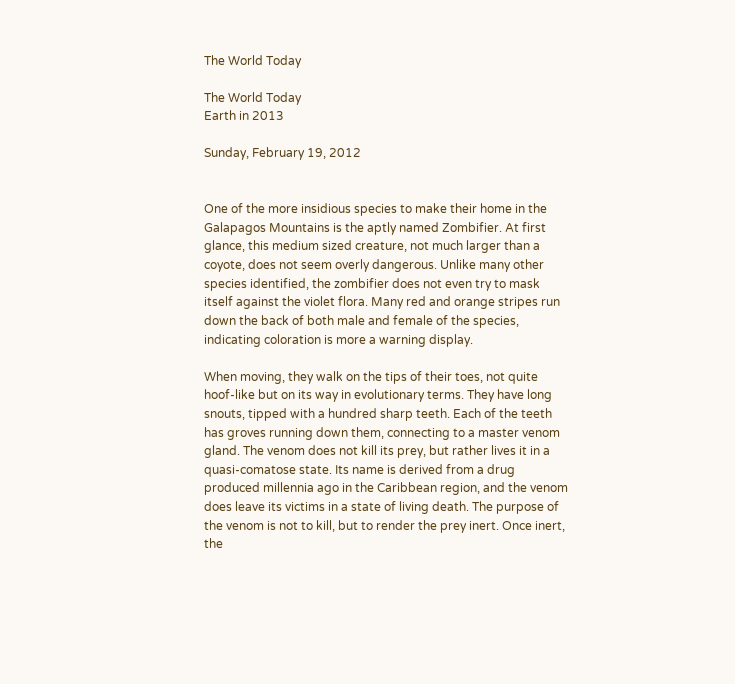The World Today

The World Today
Earth in 2013

Sunday, February 19, 2012


One of the more insidious species to make their home in the Galapagos Mountains is the aptly named Zombifier. At first glance, this medium sized creature, not much larger than a coyote, does not seem overly dangerous. Unlike many other species identified, the zombifier does not even try to mask itself against the violet flora. Many red and orange stripes run down the back of both male and female of the species, indicating coloration is more a warning display.

When moving, they walk on the tips of their toes, not quite hoof-like but on its way in evolutionary terms. They have long snouts, tipped with a hundred sharp teeth. Each of the teeth has groves running down them, connecting to a master venom gland. The venom does not kill its prey, but rather lives it in a quasi-comatose state. Its name is derived from a drug produced millennia ago in the Caribbean region, and the venom does leave its victims in a state of living death. The purpose of the venom is not to kill, but to render the prey inert. Once inert, the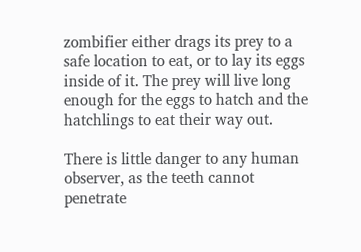zombifier either drags its prey to a safe location to eat, or to lay its eggs inside of it. The prey will live long enough for the eggs to hatch and the hatchlings to eat their way out.

There is little danger to any human observer, as the teeth cannot penetrate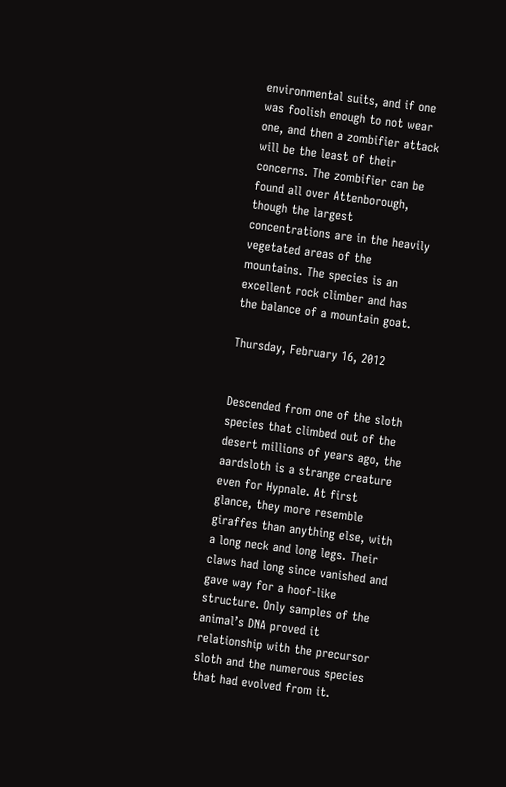environmental suits, and if one was foolish enough to not wear one, and then a zombifier attack will be the least of their concerns. The zombifier can be found all over Attenborough, though the largest concentrations are in the heavily vegetated areas of the mountains. The species is an excellent rock climber and has the balance of a mountain goat.

Thursday, February 16, 2012


Descended from one of the sloth species that climbed out of the desert millions of years ago, the aardsloth is a strange creature even for Hypnale. At first glance, they more resemble giraffes than anything else, with a long neck and long legs. Their claws had long since vanished and gave way for a hoof-like structure. Only samples of the animal’s DNA proved it relationship with the precursor sloth and the numerous species that had evolved from it.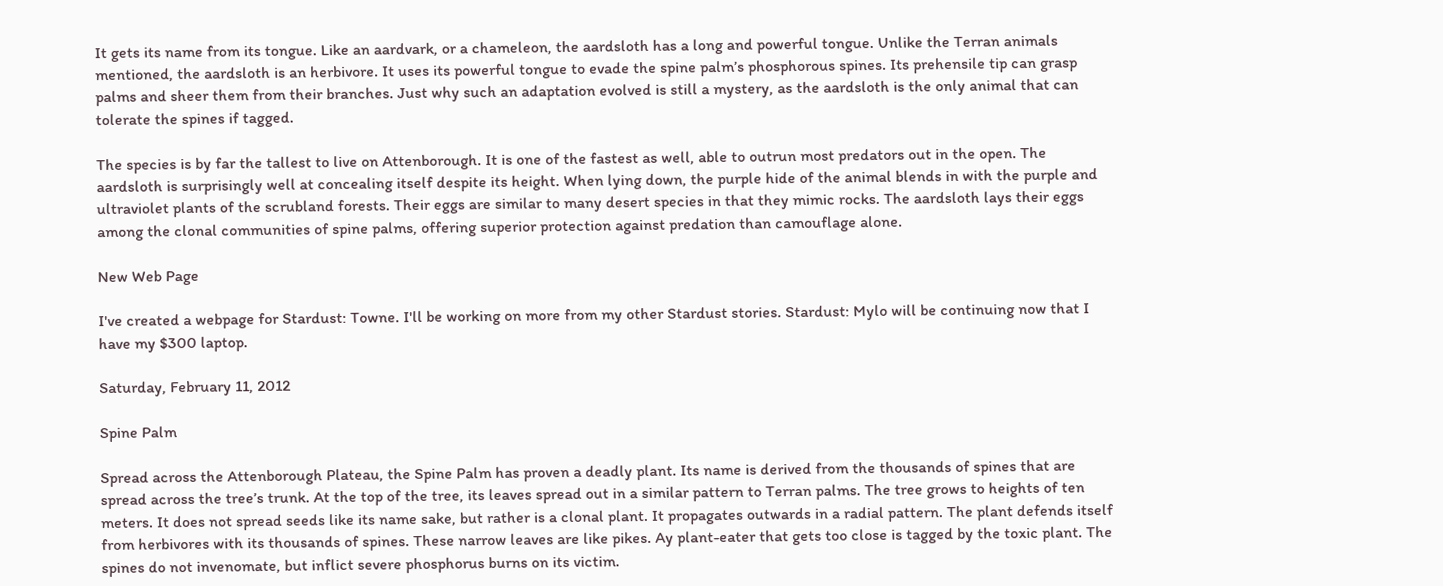It gets its name from its tongue. Like an aardvark, or a chameleon, the aardsloth has a long and powerful tongue. Unlike the Terran animals mentioned, the aardsloth is an herbivore. It uses its powerful tongue to evade the spine palm’s phosphorous spines. Its prehensile tip can grasp palms and sheer them from their branches. Just why such an adaptation evolved is still a mystery, as the aardsloth is the only animal that can tolerate the spines if tagged.

The species is by far the tallest to live on Attenborough. It is one of the fastest as well, able to outrun most predators out in the open. The aardsloth is surprisingly well at concealing itself despite its height. When lying down, the purple hide of the animal blends in with the purple and ultraviolet plants of the scrubland forests. Their eggs are similar to many desert species in that they mimic rocks. The aardsloth lays their eggs among the clonal communities of spine palms, offering superior protection against predation than camouflage alone.

New Web Page

I've created a webpage for Stardust: Towne. I'll be working on more from my other Stardust stories. Stardust: Mylo will be continuing now that I have my $300 laptop.

Saturday, February 11, 2012

Spine Palm

Spread across the Attenborough Plateau, the Spine Palm has proven a deadly plant. Its name is derived from the thousands of spines that are spread across the tree’s trunk. At the top of the tree, its leaves spread out in a similar pattern to Terran palms. The tree grows to heights of ten meters. It does not spread seeds like its name sake, but rather is a clonal plant. It propagates outwards in a radial pattern. The plant defends itself from herbivores with its thousands of spines. These narrow leaves are like pikes. Ay plant-eater that gets too close is tagged by the toxic plant. The spines do not invenomate, but inflict severe phosphorus burns on its victim.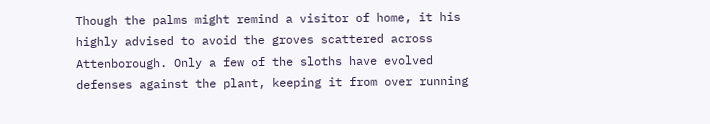Though the palms might remind a visitor of home, it his highly advised to avoid the groves scattered across Attenborough. Only a few of the sloths have evolved defenses against the plant, keeping it from over running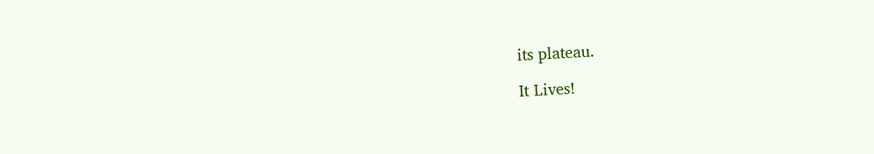its plateau.

It Lives!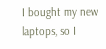I bought my new laptops, so I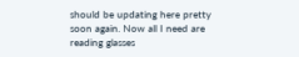should be updating here pretty soon again. Now all I need are reading glasses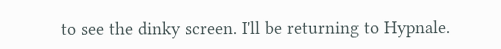to see the dinky screen. I'll be returning to Hypnale.